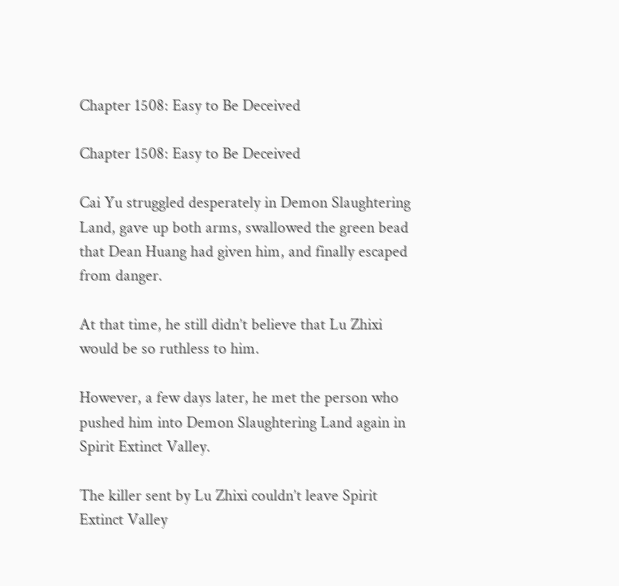Chapter 1508: Easy to Be Deceived

Chapter 1508: Easy to Be Deceived

Cai Yu struggled desperately in Demon Slaughtering Land, gave up both arms, swallowed the green bead that Dean Huang had given him, and finally escaped from danger.

At that time, he still didn’t believe that Lu Zhixi would be so ruthless to him.

However, a few days later, he met the person who pushed him into Demon Slaughtering Land again in Spirit Extinct Valley.

The killer sent by Lu Zhixi couldn’t leave Spirit Extinct Valley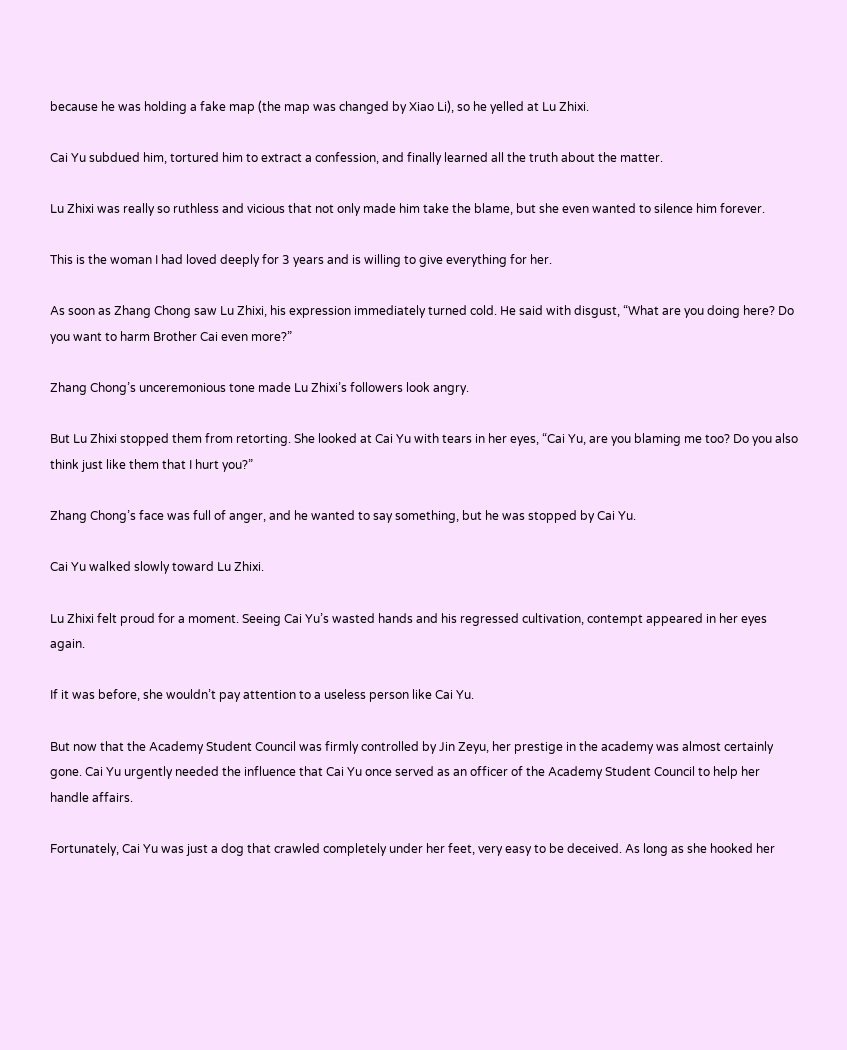because he was holding a fake map (the map was changed by Xiao Li), so he yelled at Lu Zhixi.

Cai Yu subdued him, tortured him to extract a confession, and finally learned all the truth about the matter.

Lu Zhixi was really so ruthless and vicious that not only made him take the blame, but she even wanted to silence him forever.

This is the woman I had loved deeply for 3 years and is willing to give everything for her.

As soon as Zhang Chong saw Lu Zhixi, his expression immediately turned cold. He said with disgust, “What are you doing here? Do you want to harm Brother Cai even more?”

Zhang Chong’s unceremonious tone made Lu Zhixi’s followers look angry.

But Lu Zhixi stopped them from retorting. She looked at Cai Yu with tears in her eyes, “Cai Yu, are you blaming me too? Do you also think just like them that I hurt you?”

Zhang Chong’s face was full of anger, and he wanted to say something, but he was stopped by Cai Yu.

Cai Yu walked slowly toward Lu Zhixi.

Lu Zhixi felt proud for a moment. Seeing Cai Yu’s wasted hands and his regressed cultivation, contempt appeared in her eyes again.

If it was before, she wouldn’t pay attention to a useless person like Cai Yu.

But now that the Academy Student Council was firmly controlled by Jin Zeyu, her prestige in the academy was almost certainly gone. Cai Yu urgently needed the influence that Cai Yu once served as an officer of the Academy Student Council to help her handle affairs.

Fortunately, Cai Yu was just a dog that crawled completely under her feet, very easy to be deceived. As long as she hooked her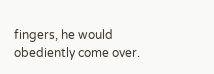fingers, he would obediently come over.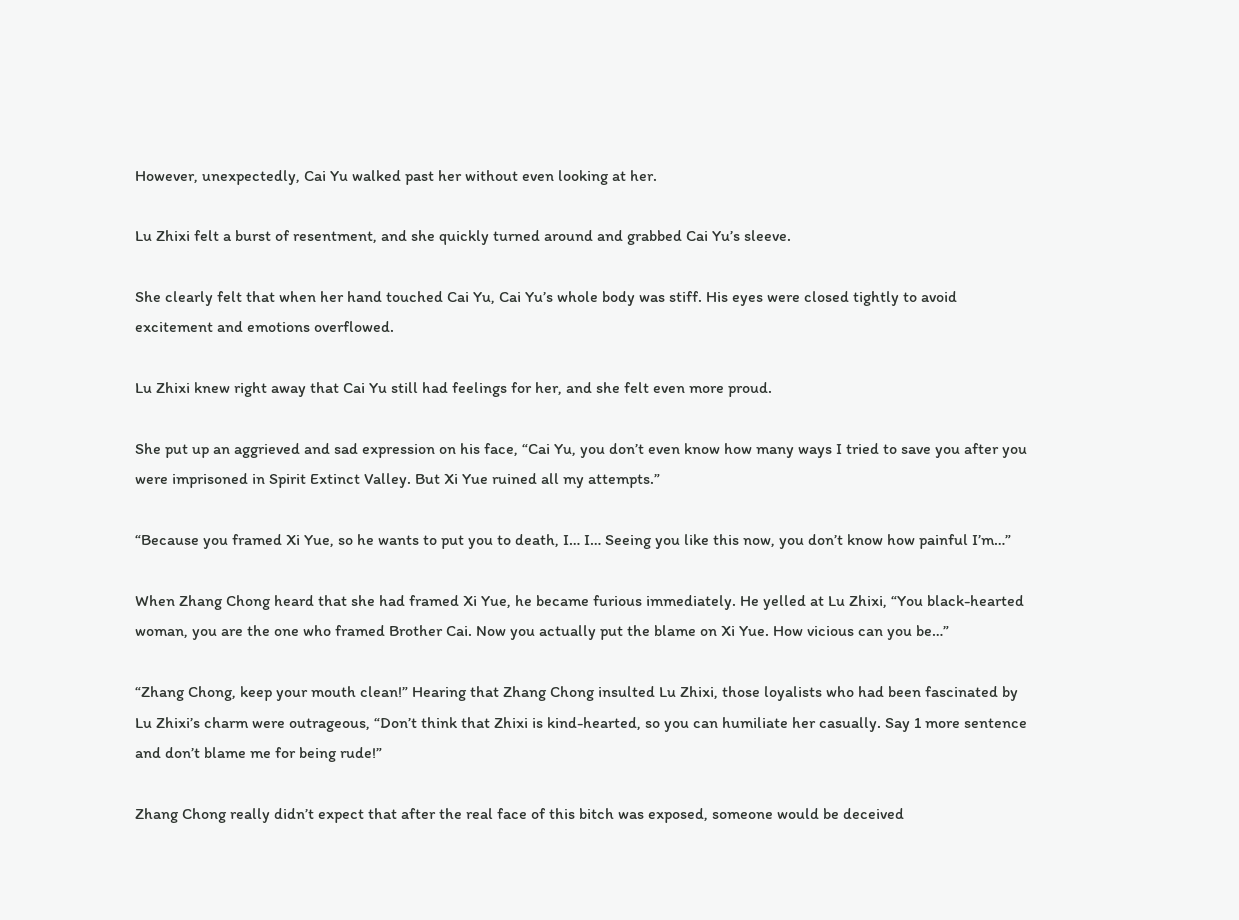However, unexpectedly, Cai Yu walked past her without even looking at her.

Lu Zhixi felt a burst of resentment, and she quickly turned around and grabbed Cai Yu’s sleeve.

She clearly felt that when her hand touched Cai Yu, Cai Yu’s whole body was stiff. His eyes were closed tightly to avoid excitement and emotions overflowed.

Lu Zhixi knew right away that Cai Yu still had feelings for her, and she felt even more proud.

She put up an aggrieved and sad expression on his face, “Cai Yu, you don’t even know how many ways I tried to save you after you were imprisoned in Spirit Extinct Valley. But Xi Yue ruined all my attempts.”

“Because you framed Xi Yue, so he wants to put you to death, I… I… Seeing you like this now, you don’t know how painful I’m…”

When Zhang Chong heard that she had framed Xi Yue, he became furious immediately. He yelled at Lu Zhixi, “You black-hearted woman, you are the one who framed Brother Cai. Now you actually put the blame on Xi Yue. How vicious can you be…”

“Zhang Chong, keep your mouth clean!” Hearing that Zhang Chong insulted Lu Zhixi, those loyalists who had been fascinated by Lu Zhixi’s charm were outrageous, “Don’t think that Zhixi is kind-hearted, so you can humiliate her casually. Say 1 more sentence and don’t blame me for being rude!”

Zhang Chong really didn’t expect that after the real face of this bitch was exposed, someone would be deceived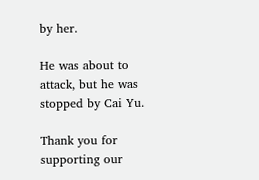by her.

He was about to attack, but he was stopped by Cai Yu.

Thank you for supporting our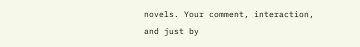novels. Your comment, interaction, and just by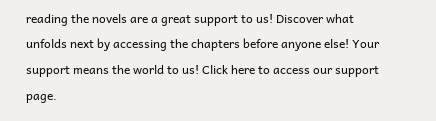reading the novels are a great support to us! Discover what unfolds next by accessing the chapters before anyone else! Your support means the world to us! Click here to access our support page.